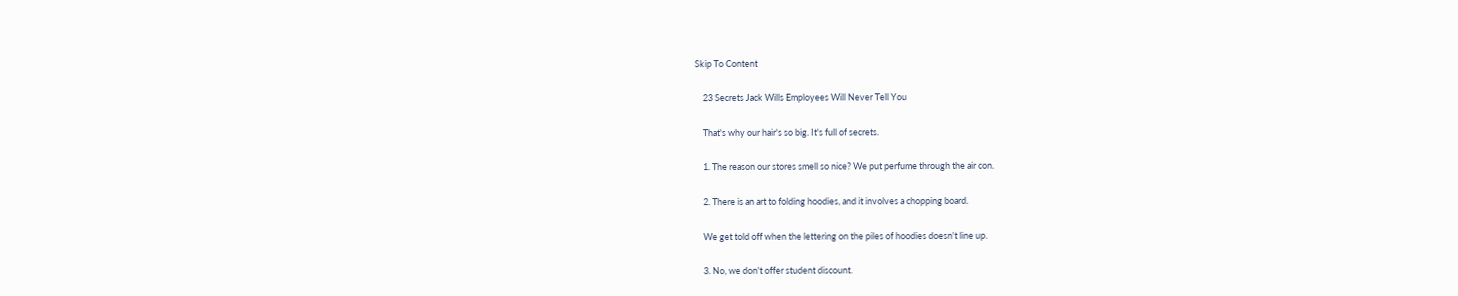Skip To Content

    23 Secrets Jack Wills Employees Will Never Tell You

    That's why our hair's so big. It's full of secrets.

    1. The reason our stores smell so nice? We put perfume through the air con.

    2. There is an art to folding hoodies, and it involves a chopping board.

    We get told off when the lettering on the piles of hoodies doesn't line up.

    3. No, we don't offer student discount.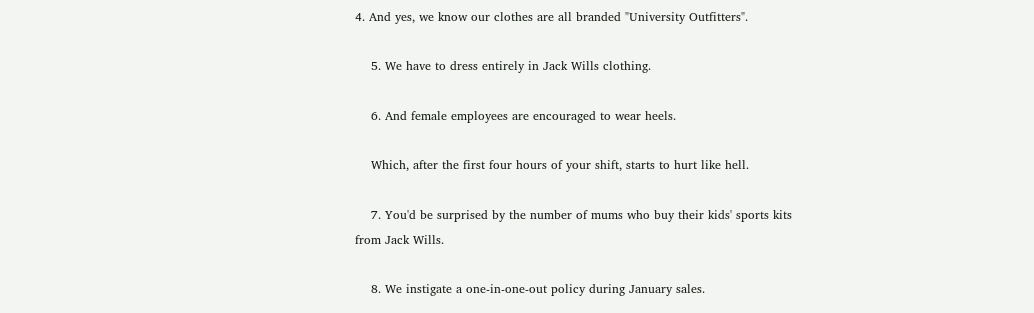4. And yes, we know our clothes are all branded "University Outfitters".

    5. We have to dress entirely in Jack Wills clothing.

    6. And female employees are encouraged to wear heels.

    Which, after the first four hours of your shift, starts to hurt like hell.

    7. You'd be surprised by the number of mums who buy their kids' sports kits from Jack Wills.

    8. We instigate a one-in-one-out policy during January sales.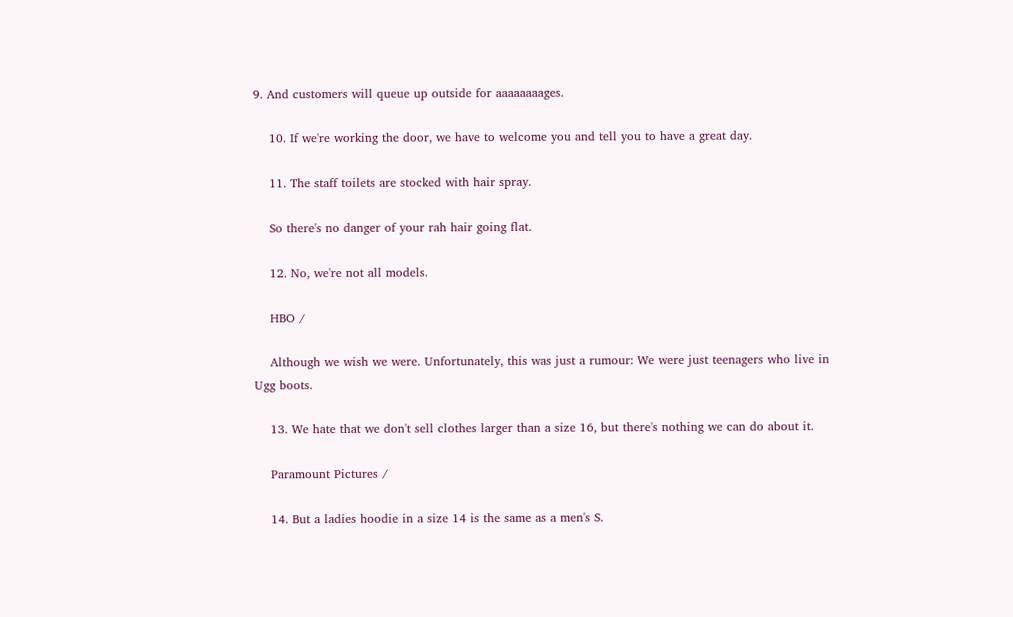9. And customers will queue up outside for aaaaaaaages.

    10. If we're working the door, we have to welcome you and tell you to have a great day.

    11. The staff toilets are stocked with hair spray.

    So there's no danger of your rah hair going flat.

    12. No, we're not all models.

    HBO /

    Although we wish we were. Unfortunately, this was just a rumour: We were just teenagers who live in Ugg boots.

    13. We hate that we don't sell clothes larger than a size 16, but there's nothing we can do about it.

    Paramount Pictures /

    14. But a ladies hoodie in a size 14 is the same as a men's S.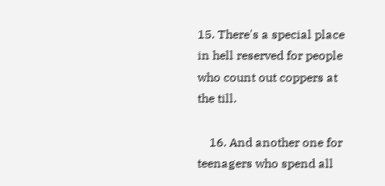15. There's a special place in hell reserved for people who count out coppers at the till.

    16. And another one for teenagers who spend all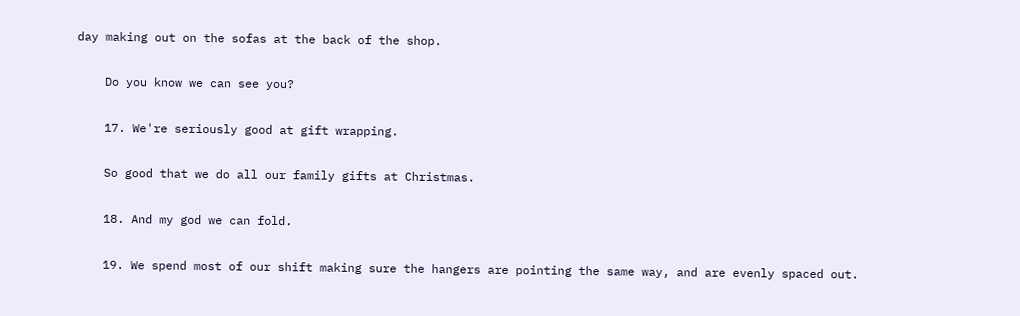day making out on the sofas at the back of the shop.

    Do you know we can see you?

    17. We're seriously good at gift wrapping.

    So good that we do all our family gifts at Christmas.

    18. And my god we can fold.

    19. We spend most of our shift making sure the hangers are pointing the same way, and are evenly spaced out.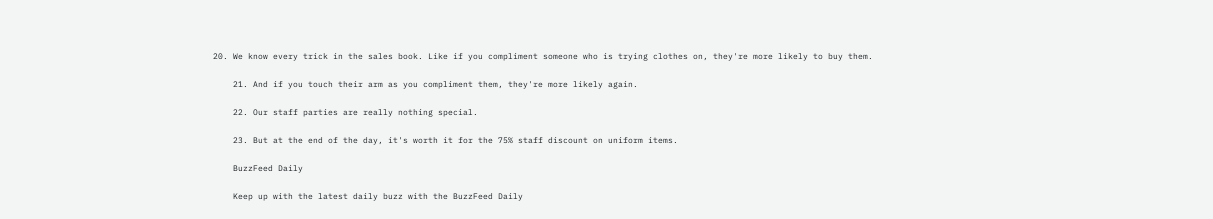20. We know every trick in the sales book. Like if you compliment someone who is trying clothes on, they're more likely to buy them.

    21. And if you touch their arm as you compliment them, they're more likely again.

    22. Our staff parties are really nothing special.

    23. But at the end of the day, it's worth it for the 75% staff discount on uniform items.

    BuzzFeed Daily

    Keep up with the latest daily buzz with the BuzzFeed Daily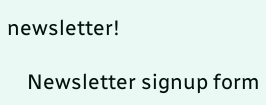newsletter!

    Newsletter signup form